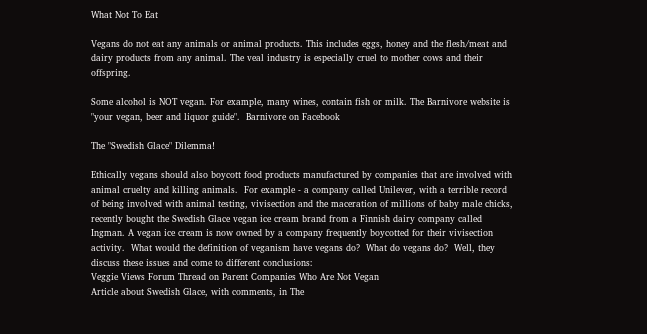What Not To Eat

Vegans do not eat any animals or animal products. This includes eggs, honey and the flesh/meat and dairy products from any animal. The veal industry is especially cruel to mother cows and their offspring.

Some alcohol is NOT vegan. For example, many wines, contain fish or milk. The Barnivore website is "your vegan, beer and liquor guide".  Barnivore on Facebook

The "Swedish Glace" Dilemma!

Ethically vegans should also boycott food products manufactured by companies that are involved with animal cruelty and killing animals.  For example - a company called Unilever, with a terrible record of being involved with animal testing, vivisection and the maceration of millions of baby male chicks, recently bought the Swedish Glace vegan ice cream brand from a Finnish dairy company called Ingman. A vegan ice cream is now owned by a company frequently boycotted for their vivisection activity.  What would the definition of veganism have vegans do?  What do vegans do?  Well, they discuss these issues and come to different conclusions:
Veggie Views Forum Thread on Parent Companies Who Are Not Vegan
Article about Swedish Glace, with comments, in The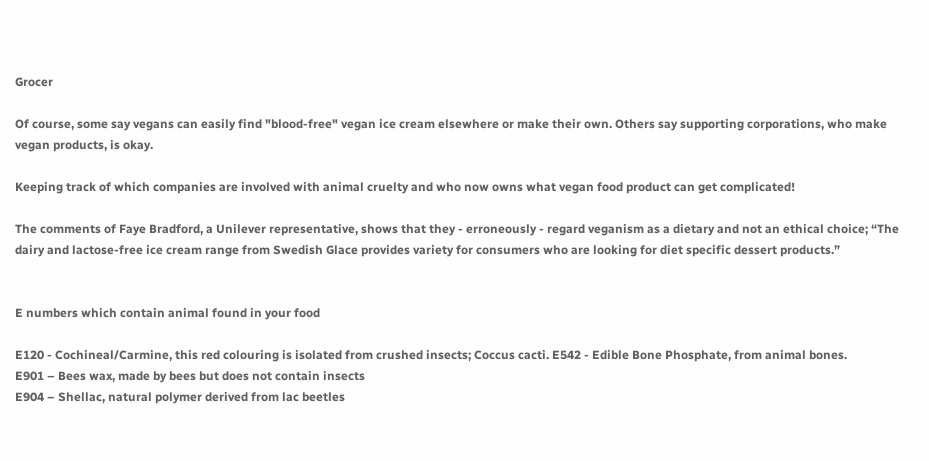Grocer

Of course, some say vegans can easily find "blood-free" vegan ice cream elsewhere or make their own. Others say supporting corporations, who make vegan products, is okay.

Keeping track of which companies are involved with animal cruelty and who now owns what vegan food product can get complicated!

The comments of Faye Bradford, a Unilever representative, shows that they - erroneously - regard veganism as a dietary and not an ethical choice; “The dairy and lactose-free ice cream range from Swedish Glace provides variety for consumers who are looking for diet specific dessert products.”


E numbers which contain animal found in your food

E120 - Cochineal/Carmine, this red colouring is isolated from crushed insects; Coccus cacti. E542 - Edible Bone Phosphate, from animal bones.
E901 – Bees wax, made by bees but does not contain insects
E904 – Shellac, natural polymer derived from lac beetles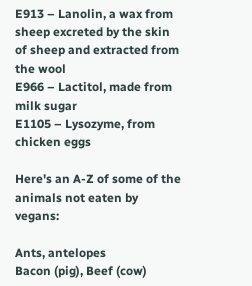E913 – Lanolin, a wax from sheep excreted by the skin of sheep and extracted from the wool
E966 – Lactitol, made from milk sugar
E1105 – Lysozyme, from chicken eggs

Here's an A-Z of some of the animals not eaten by vegans:

Ants, antelopes
Bacon (pig), Beef (cow)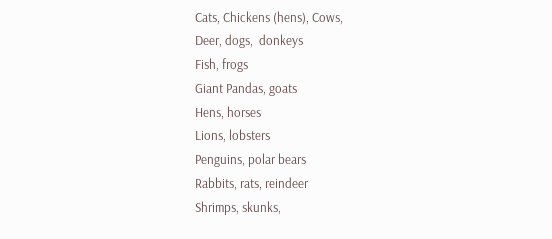Cats, Chickens (hens), Cows,
Deer, dogs,  donkeys
Fish, frogs
Giant Pandas, goats
Hens, horses
Lions, lobsters
Penguins, polar bears
Rabbits, rats, reindeer
Shrimps, skunks,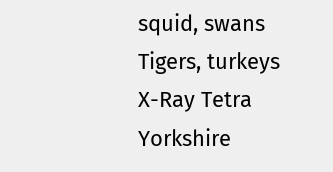squid, swans
Tigers, turkeys
X-Ray Tetra
Yorkshire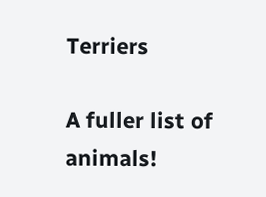Terriers

A fuller list of animals!